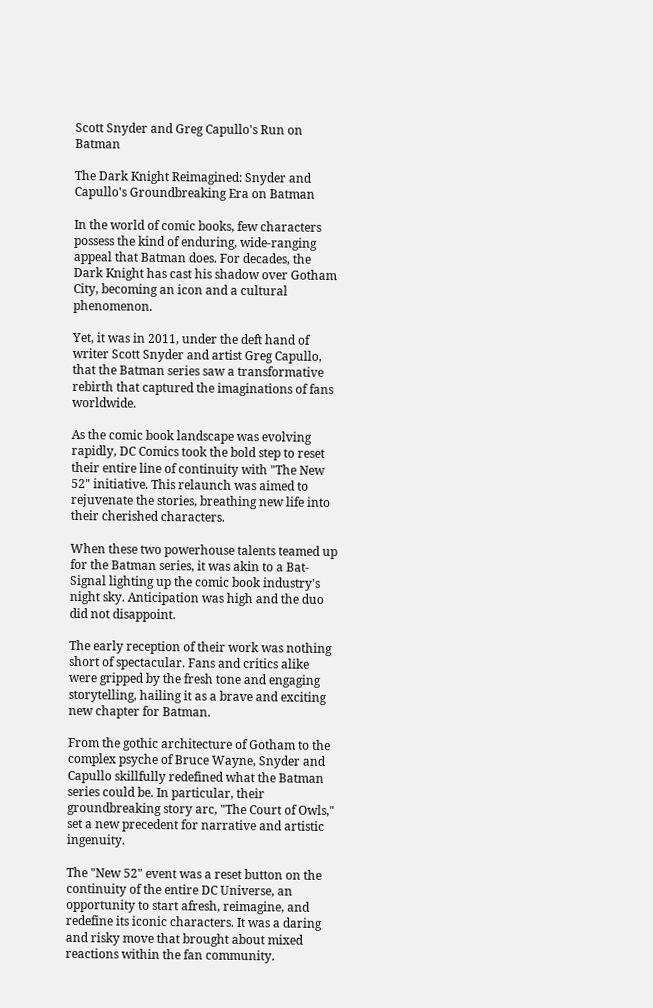Scott Snyder and Greg Capullo's Run on Batman

The Dark Knight Reimagined: Snyder and Capullo's Groundbreaking Era on Batman

In the world of comic books, few characters possess the kind of enduring, wide-ranging appeal that Batman does. For decades, the Dark Knight has cast his shadow over Gotham City, becoming an icon and a cultural phenomenon.

Yet, it was in 2011, under the deft hand of writer Scott Snyder and artist Greg Capullo, that the Batman series saw a transformative rebirth that captured the imaginations of fans worldwide.

As the comic book landscape was evolving rapidly, DC Comics took the bold step to reset their entire line of continuity with "The New 52" initiative. This relaunch was aimed to rejuvenate the stories, breathing new life into their cherished characters.

When these two powerhouse talents teamed up for the Batman series, it was akin to a Bat-Signal lighting up the comic book industry's night sky. Anticipation was high and the duo did not disappoint.

The early reception of their work was nothing short of spectacular. Fans and critics alike were gripped by the fresh tone and engaging storytelling, hailing it as a brave and exciting new chapter for Batman.

From the gothic architecture of Gotham to the complex psyche of Bruce Wayne, Snyder and Capullo skillfully redefined what the Batman series could be. In particular, their groundbreaking story arc, "The Court of Owls," set a new precedent for narrative and artistic ingenuity.

The "New 52" event was a reset button on the continuity of the entire DC Universe, an opportunity to start afresh, reimagine, and redefine its iconic characters. It was a daring and risky move that brought about mixed reactions within the fan community.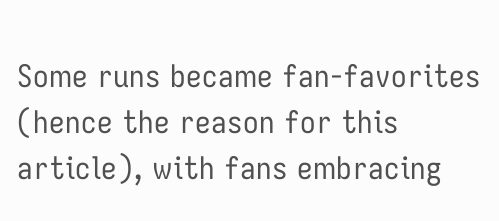Some runs became fan-favorites (hence the reason for this article), with fans embracing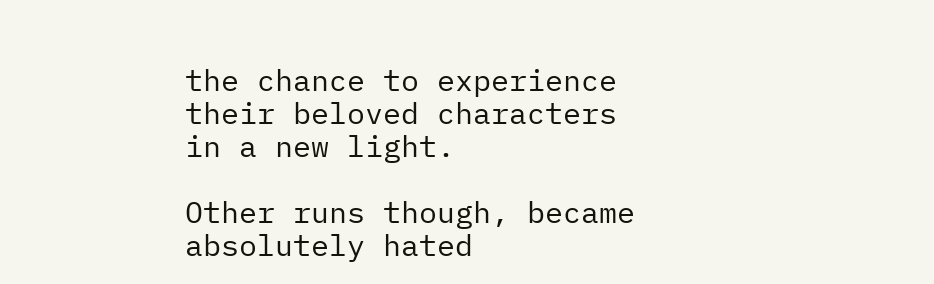the chance to experience their beloved characters in a new light.

Other runs though, became absolutely hated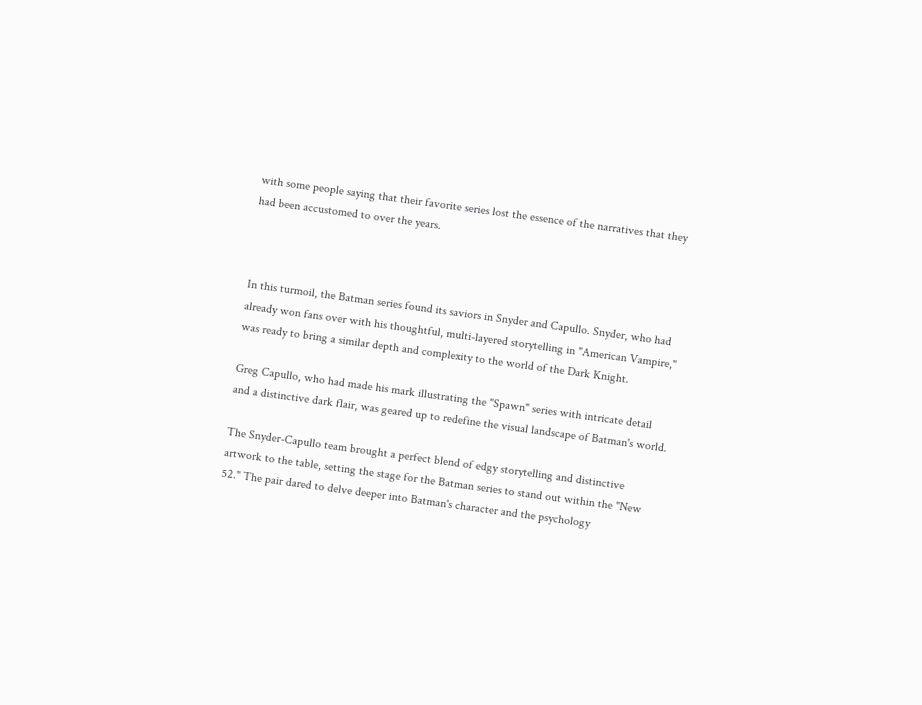with some people saying that their favorite series lost the essence of the narratives that they had been accustomed to over the years.



In this turmoil, the Batman series found its saviors in Snyder and Capullo. Snyder, who had already won fans over with his thoughtful, multi-layered storytelling in "American Vampire," was ready to bring a similar depth and complexity to the world of the Dark Knight.

Greg Capullo, who had made his mark illustrating the "Spawn" series with intricate detail and a distinctive dark flair, was geared up to redefine the visual landscape of Batman's world.

The Snyder-Capullo team brought a perfect blend of edgy storytelling and distinctive artwork to the table, setting the stage for the Batman series to stand out within the "New 52." The pair dared to delve deeper into Batman's character and the psychology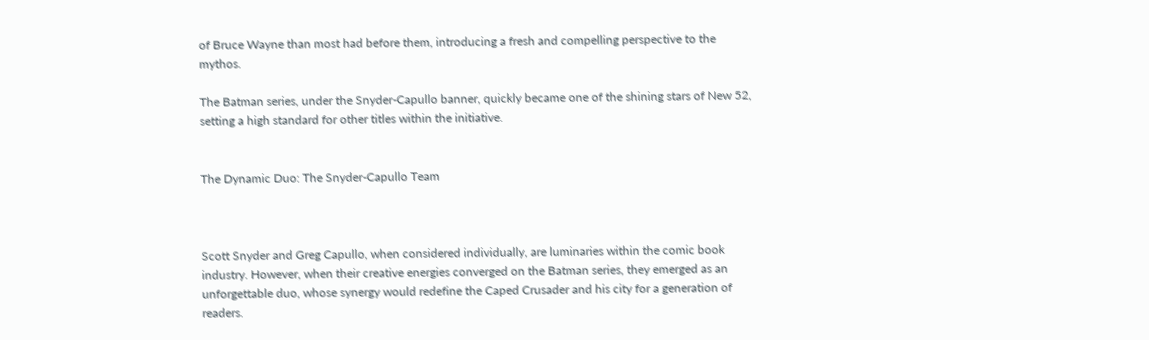of Bruce Wayne than most had before them, introducing a fresh and compelling perspective to the mythos.

The Batman series, under the Snyder-Capullo banner, quickly became one of the shining stars of New 52, setting a high standard for other titles within the initiative.


The Dynamic Duo: The Snyder-Capullo Team



Scott Snyder and Greg Capullo, when considered individually, are luminaries within the comic book industry. However, when their creative energies converged on the Batman series, they emerged as an unforgettable duo, whose synergy would redefine the Caped Crusader and his city for a generation of readers.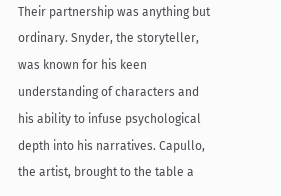Their partnership was anything but ordinary. Snyder, the storyteller, was known for his keen understanding of characters and his ability to infuse psychological depth into his narratives. Capullo, the artist, brought to the table a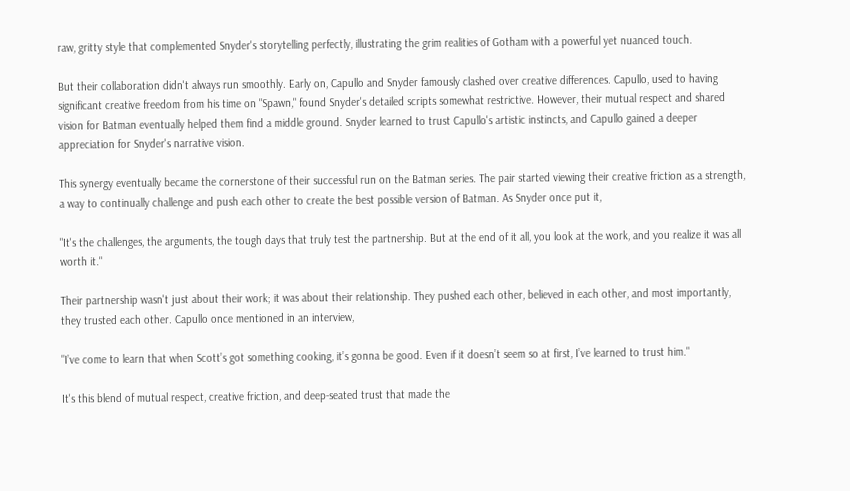raw, gritty style that complemented Snyder's storytelling perfectly, illustrating the grim realities of Gotham with a powerful yet nuanced touch.

But their collaboration didn't always run smoothly. Early on, Capullo and Snyder famously clashed over creative differences. Capullo, used to having significant creative freedom from his time on "Spawn," found Snyder's detailed scripts somewhat restrictive. However, their mutual respect and shared vision for Batman eventually helped them find a middle ground. Snyder learned to trust Capullo's artistic instincts, and Capullo gained a deeper appreciation for Snyder's narrative vision.

This synergy eventually became the cornerstone of their successful run on the Batman series. The pair started viewing their creative friction as a strength, a way to continually challenge and push each other to create the best possible version of Batman. As Snyder once put it,

"It's the challenges, the arguments, the tough days that truly test the partnership. But at the end of it all, you look at the work, and you realize it was all worth it."

Their partnership wasn't just about their work; it was about their relationship. They pushed each other, believed in each other, and most importantly, they trusted each other. Capullo once mentioned in an interview,

"I’ve come to learn that when Scott’s got something cooking, it’s gonna be good. Even if it doesn’t seem so at first, I’ve learned to trust him."

It's this blend of mutual respect, creative friction, and deep-seated trust that made the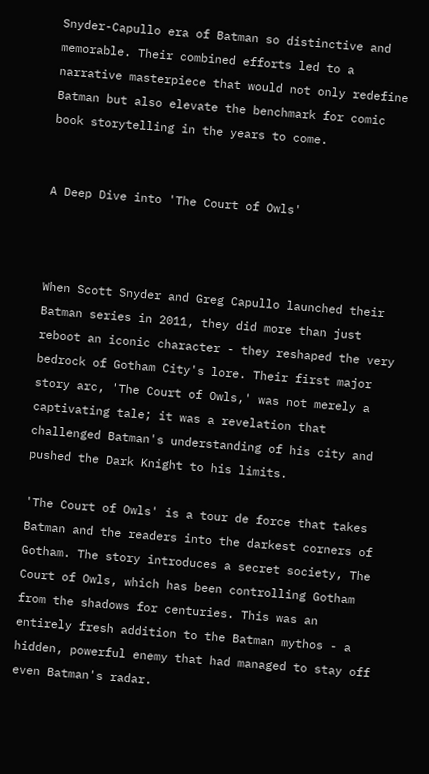Snyder-Capullo era of Batman so distinctive and memorable. Their combined efforts led to a narrative masterpiece that would not only redefine Batman but also elevate the benchmark for comic book storytelling in the years to come.


A Deep Dive into 'The Court of Owls'



When Scott Snyder and Greg Capullo launched their Batman series in 2011, they did more than just reboot an iconic character - they reshaped the very bedrock of Gotham City's lore. Their first major story arc, 'The Court of Owls,' was not merely a captivating tale; it was a revelation that challenged Batman's understanding of his city and pushed the Dark Knight to his limits.

'The Court of Owls' is a tour de force that takes Batman and the readers into the darkest corners of Gotham. The story introduces a secret society, The Court of Owls, which has been controlling Gotham from the shadows for centuries. This was an entirely fresh addition to the Batman mythos - a hidden, powerful enemy that had managed to stay off even Batman's radar.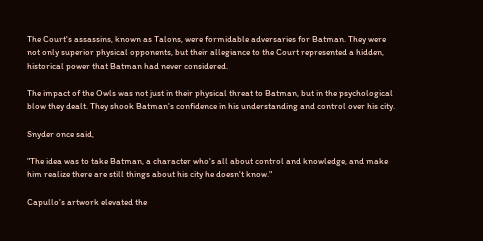The Court's assassins, known as Talons, were formidable adversaries for Batman. They were not only superior physical opponents, but their allegiance to the Court represented a hidden, historical power that Batman had never considered.

The impact of the Owls was not just in their physical threat to Batman, but in the psychological blow they dealt. They shook Batman's confidence in his understanding and control over his city.

Snyder once said,

"The idea was to take Batman, a character who's all about control and knowledge, and make him realize there are still things about his city he doesn't know."

Capullo's artwork elevated the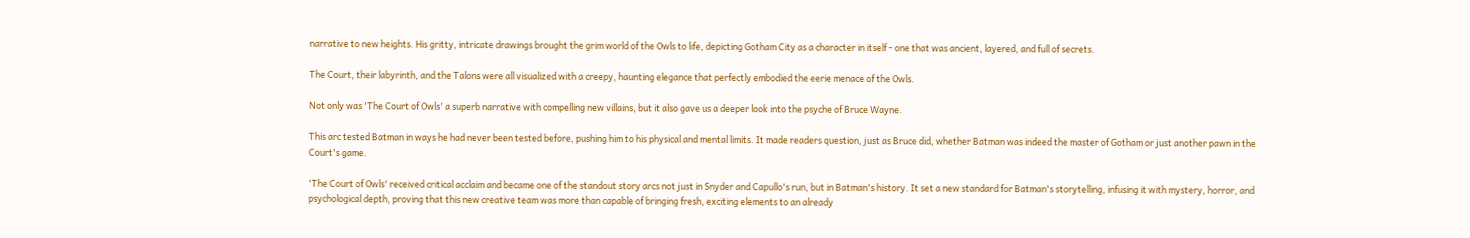narrative to new heights. His gritty, intricate drawings brought the grim world of the Owls to life, depicting Gotham City as a character in itself - one that was ancient, layered, and full of secrets.

The Court, their labyrinth, and the Talons were all visualized with a creepy, haunting elegance that perfectly embodied the eerie menace of the Owls.

Not only was 'The Court of Owls' a superb narrative with compelling new villains, but it also gave us a deeper look into the psyche of Bruce Wayne.

This arc tested Batman in ways he had never been tested before, pushing him to his physical and mental limits. It made readers question, just as Bruce did, whether Batman was indeed the master of Gotham or just another pawn in the Court's game.

'The Court of Owls' received critical acclaim and became one of the standout story arcs not just in Snyder and Capullo's run, but in Batman's history. It set a new standard for Batman's storytelling, infusing it with mystery, horror, and psychological depth, proving that this new creative team was more than capable of bringing fresh, exciting elements to an already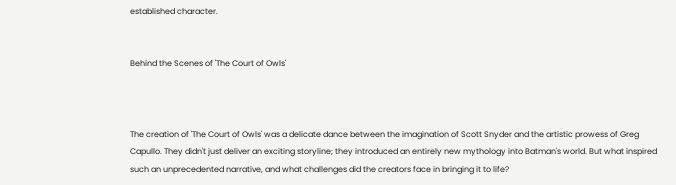established character.


Behind the Scenes of 'The Court of Owls'



The creation of 'The Court of Owls' was a delicate dance between the imagination of Scott Snyder and the artistic prowess of Greg Capullo. They didn't just deliver an exciting storyline; they introduced an entirely new mythology into Batman's world. But what inspired such an unprecedented narrative, and what challenges did the creators face in bringing it to life?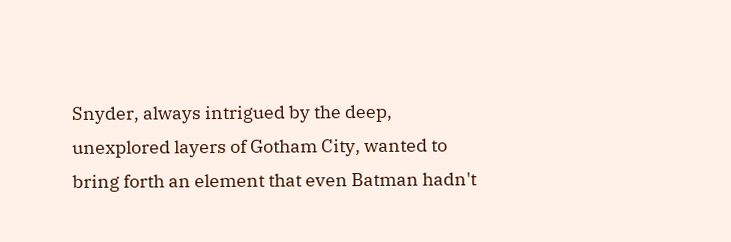Snyder, always intrigued by the deep, unexplored layers of Gotham City, wanted to bring forth an element that even Batman hadn't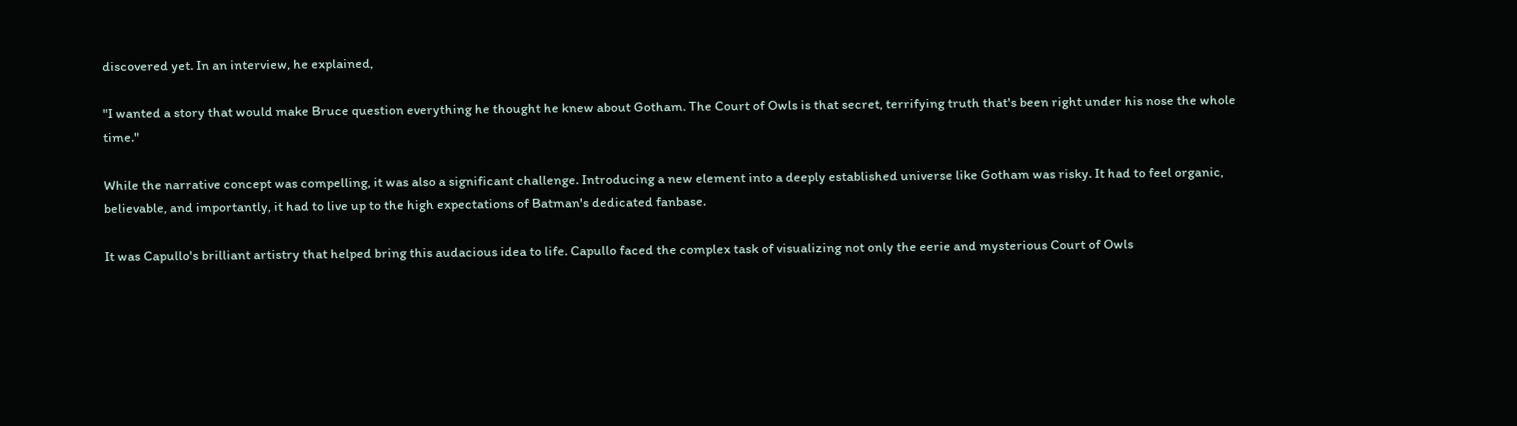discovered yet. In an interview, he explained,

"I wanted a story that would make Bruce question everything he thought he knew about Gotham. The Court of Owls is that secret, terrifying truth that's been right under his nose the whole time."

While the narrative concept was compelling, it was also a significant challenge. Introducing a new element into a deeply established universe like Gotham was risky. It had to feel organic, believable, and importantly, it had to live up to the high expectations of Batman's dedicated fanbase.

It was Capullo's brilliant artistry that helped bring this audacious idea to life. Capullo faced the complex task of visualizing not only the eerie and mysterious Court of Owls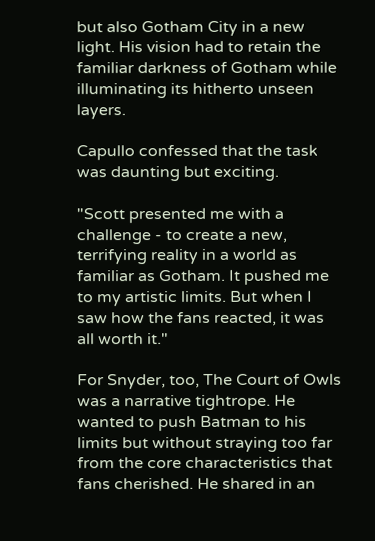but also Gotham City in a new light. His vision had to retain the familiar darkness of Gotham while illuminating its hitherto unseen layers.

Capullo confessed that the task was daunting but exciting.

"Scott presented me with a challenge - to create a new, terrifying reality in a world as familiar as Gotham. It pushed me to my artistic limits. But when I saw how the fans reacted, it was all worth it."

For Snyder, too, The Court of Owls was a narrative tightrope. He wanted to push Batman to his limits but without straying too far from the core characteristics that fans cherished. He shared in an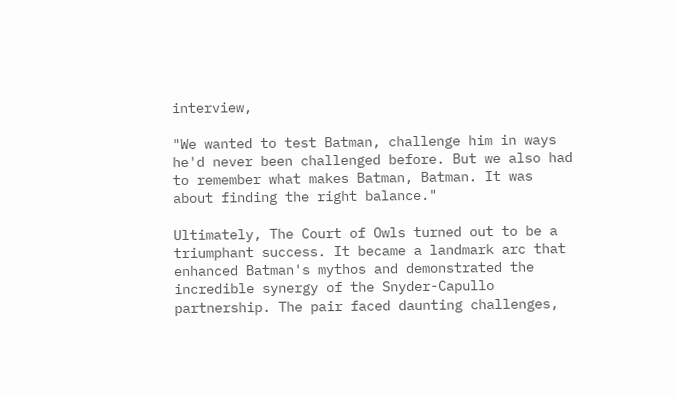interview,

"We wanted to test Batman, challenge him in ways he'd never been challenged before. But we also had to remember what makes Batman, Batman. It was about finding the right balance."

Ultimately, The Court of Owls turned out to be a triumphant success. It became a landmark arc that enhanced Batman's mythos and demonstrated the incredible synergy of the Snyder-Capullo partnership. The pair faced daunting challenges,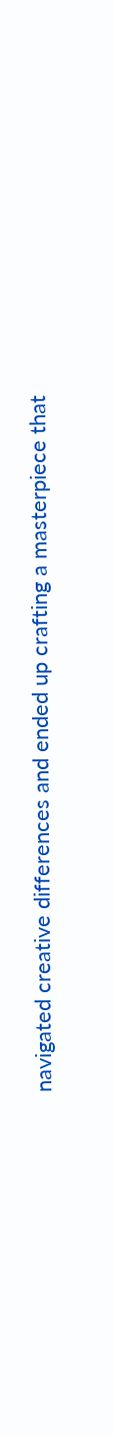navigated creative differences and ended up crafting a masterpiece that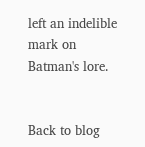left an indelible mark on Batman's lore.


Back to blog